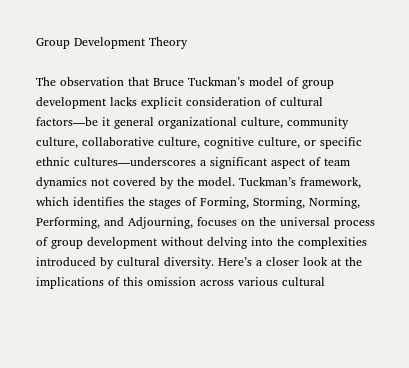Group Development Theory

The observation that Bruce Tuckman’s model of group development lacks explicit consideration of cultural factors—be it general organizational culture, community culture, collaborative culture, cognitive culture, or specific ethnic cultures—underscores a significant aspect of team dynamics not covered by the model. Tuckman’s framework, which identifies the stages of Forming, Storming, Norming, Performing, and Adjourning, focuses on the universal process of group development without delving into the complexities introduced by cultural diversity. Here’s a closer look at the implications of this omission across various cultural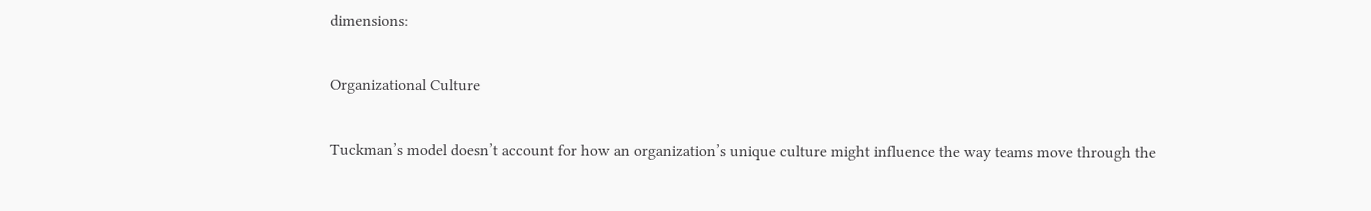dimensions:

Organizational Culture

Tuckman’s model doesn’t account for how an organization’s unique culture might influence the way teams move through the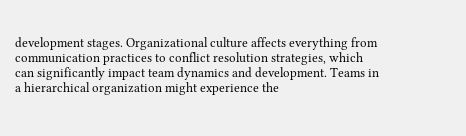development stages. Organizational culture affects everything from communication practices to conflict resolution strategies, which can significantly impact team dynamics and development. Teams in a hierarchical organization might experience the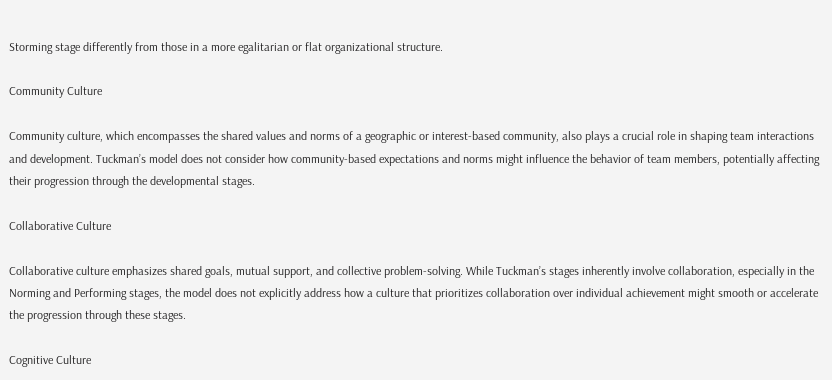Storming stage differently from those in a more egalitarian or flat organizational structure.

Community Culture

Community culture, which encompasses the shared values and norms of a geographic or interest-based community, also plays a crucial role in shaping team interactions and development. Tuckman’s model does not consider how community-based expectations and norms might influence the behavior of team members, potentially affecting their progression through the developmental stages.

Collaborative Culture

Collaborative culture emphasizes shared goals, mutual support, and collective problem-solving. While Tuckman’s stages inherently involve collaboration, especially in the Norming and Performing stages, the model does not explicitly address how a culture that prioritizes collaboration over individual achievement might smooth or accelerate the progression through these stages.

Cognitive Culture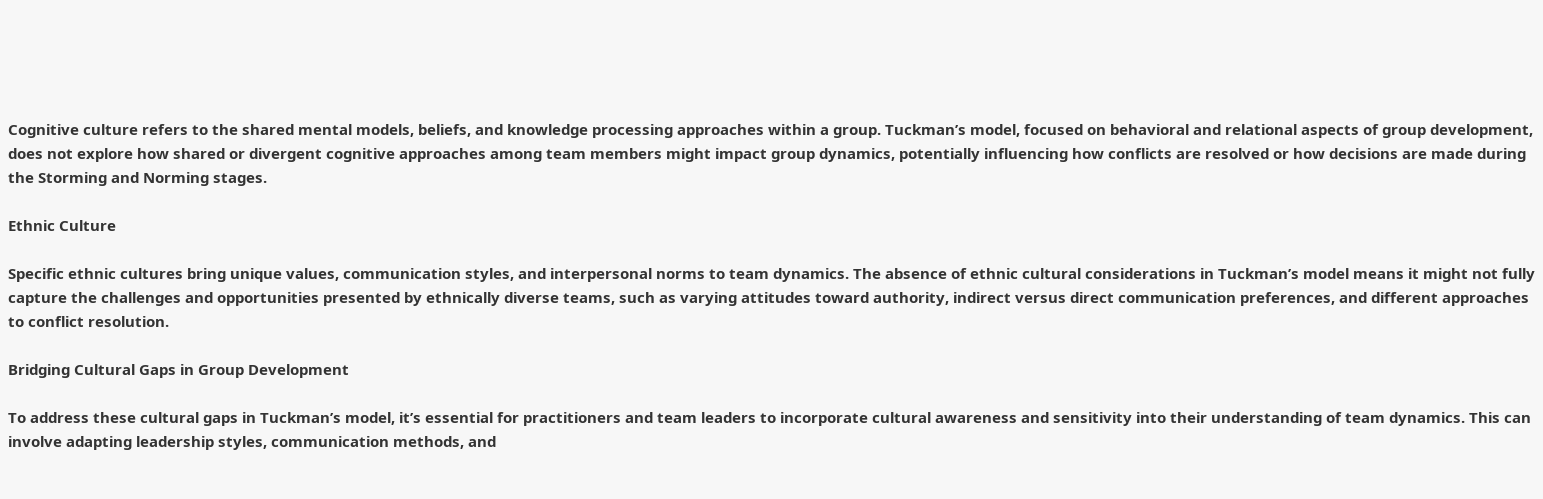Cognitive culture refers to the shared mental models, beliefs, and knowledge processing approaches within a group. Tuckman’s model, focused on behavioral and relational aspects of group development, does not explore how shared or divergent cognitive approaches among team members might impact group dynamics, potentially influencing how conflicts are resolved or how decisions are made during the Storming and Norming stages.

Ethnic Culture

Specific ethnic cultures bring unique values, communication styles, and interpersonal norms to team dynamics. The absence of ethnic cultural considerations in Tuckman’s model means it might not fully capture the challenges and opportunities presented by ethnically diverse teams, such as varying attitudes toward authority, indirect versus direct communication preferences, and different approaches to conflict resolution.

Bridging Cultural Gaps in Group Development

To address these cultural gaps in Tuckman’s model, it’s essential for practitioners and team leaders to incorporate cultural awareness and sensitivity into their understanding of team dynamics. This can involve adapting leadership styles, communication methods, and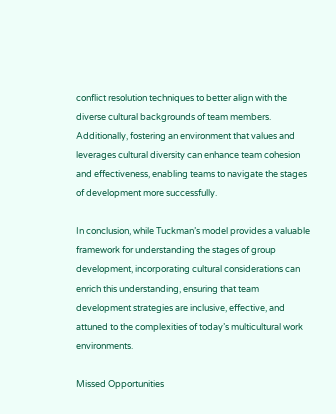conflict resolution techniques to better align with the diverse cultural backgrounds of team members. Additionally, fostering an environment that values and leverages cultural diversity can enhance team cohesion and effectiveness, enabling teams to navigate the stages of development more successfully.

In conclusion, while Tuckman’s model provides a valuable framework for understanding the stages of group development, incorporating cultural considerations can enrich this understanding, ensuring that team development strategies are inclusive, effective, and attuned to the complexities of today’s multicultural work environments.

Missed Opportunities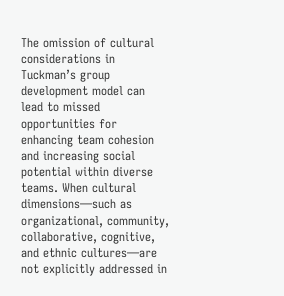The omission of cultural considerations in Tuckman’s group development model can lead to missed opportunities for enhancing team cohesion and increasing social potential within diverse teams. When cultural dimensions—such as organizational, community, collaborative, cognitive, and ethnic cultures—are not explicitly addressed in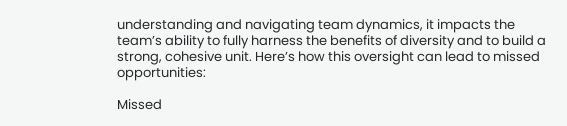understanding and navigating team dynamics, it impacts the team’s ability to fully harness the benefits of diversity and to build a strong, cohesive unit. Here’s how this oversight can lead to missed opportunities:

Missed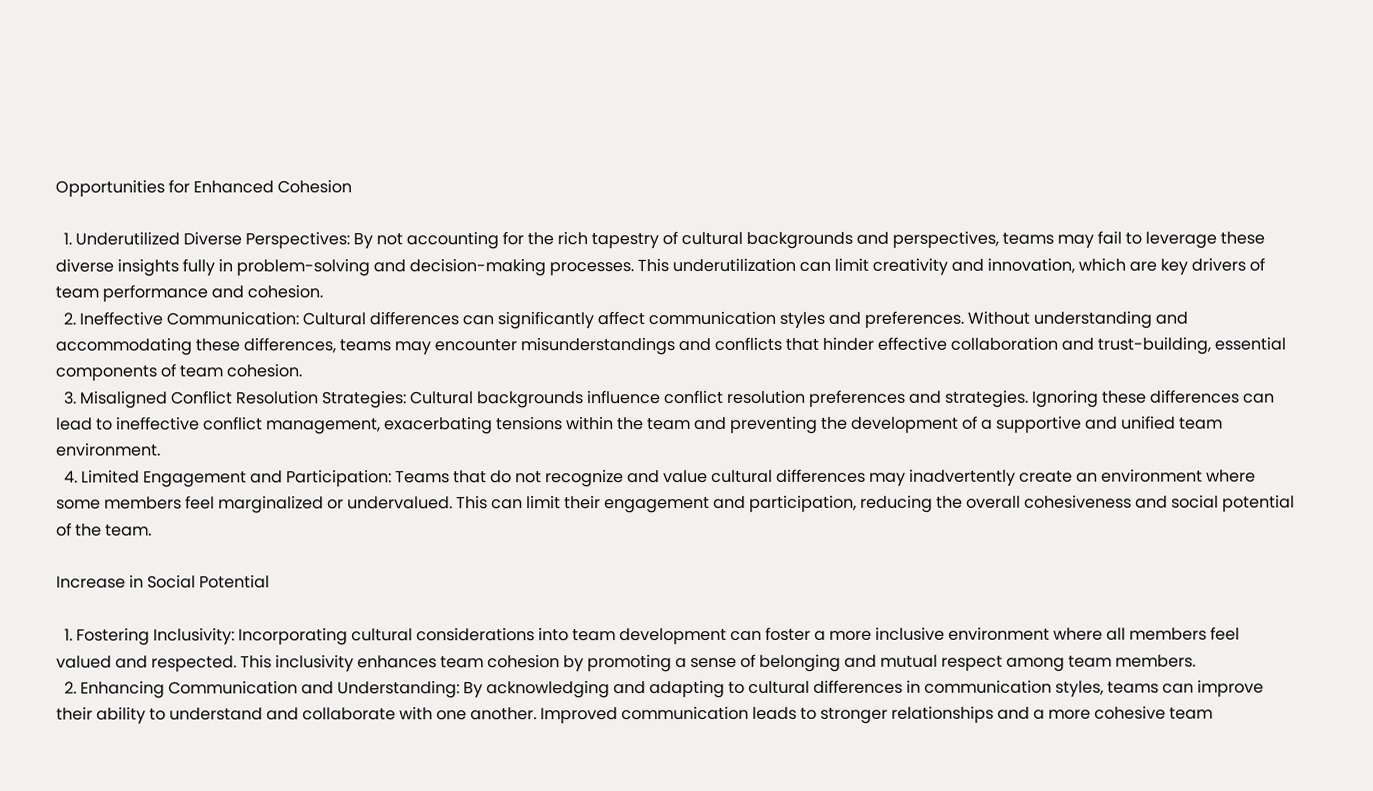Opportunities for Enhanced Cohesion

  1. Underutilized Diverse Perspectives: By not accounting for the rich tapestry of cultural backgrounds and perspectives, teams may fail to leverage these diverse insights fully in problem-solving and decision-making processes. This underutilization can limit creativity and innovation, which are key drivers of team performance and cohesion.
  2. Ineffective Communication: Cultural differences can significantly affect communication styles and preferences. Without understanding and accommodating these differences, teams may encounter misunderstandings and conflicts that hinder effective collaboration and trust-building, essential components of team cohesion.
  3. Misaligned Conflict Resolution Strategies: Cultural backgrounds influence conflict resolution preferences and strategies. Ignoring these differences can lead to ineffective conflict management, exacerbating tensions within the team and preventing the development of a supportive and unified team environment.
  4. Limited Engagement and Participation: Teams that do not recognize and value cultural differences may inadvertently create an environment where some members feel marginalized or undervalued. This can limit their engagement and participation, reducing the overall cohesiveness and social potential of the team.

Increase in Social Potential

  1. Fostering Inclusivity: Incorporating cultural considerations into team development can foster a more inclusive environment where all members feel valued and respected. This inclusivity enhances team cohesion by promoting a sense of belonging and mutual respect among team members.
  2. Enhancing Communication and Understanding: By acknowledging and adapting to cultural differences in communication styles, teams can improve their ability to understand and collaborate with one another. Improved communication leads to stronger relationships and a more cohesive team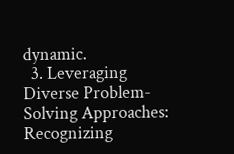dynamic.
  3. Leveraging Diverse Problem-Solving Approaches: Recognizing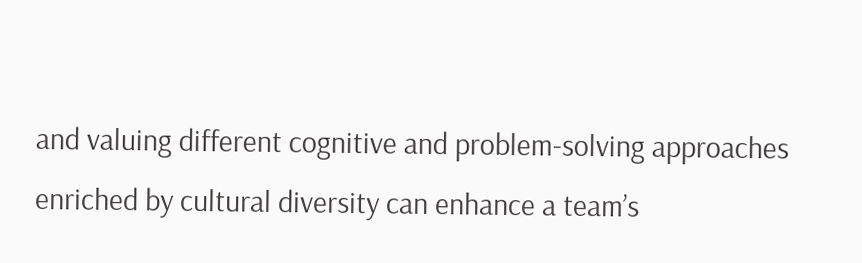and valuing different cognitive and problem-solving approaches enriched by cultural diversity can enhance a team’s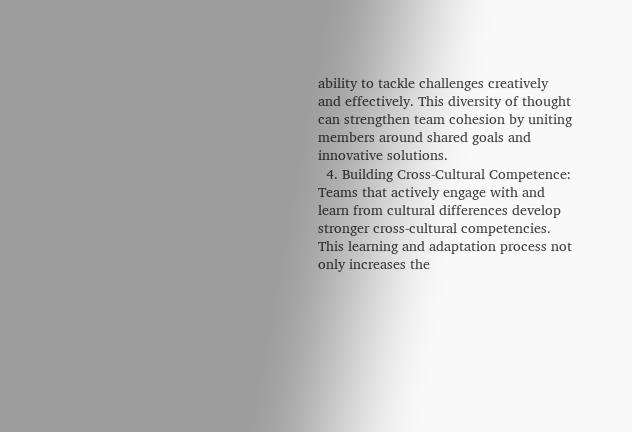ability to tackle challenges creatively and effectively. This diversity of thought can strengthen team cohesion by uniting members around shared goals and innovative solutions.
  4. Building Cross-Cultural Competence: Teams that actively engage with and learn from cultural differences develop stronger cross-cultural competencies. This learning and adaptation process not only increases the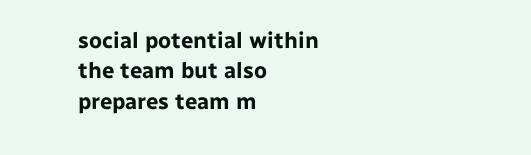social potential within the team but also prepares team m